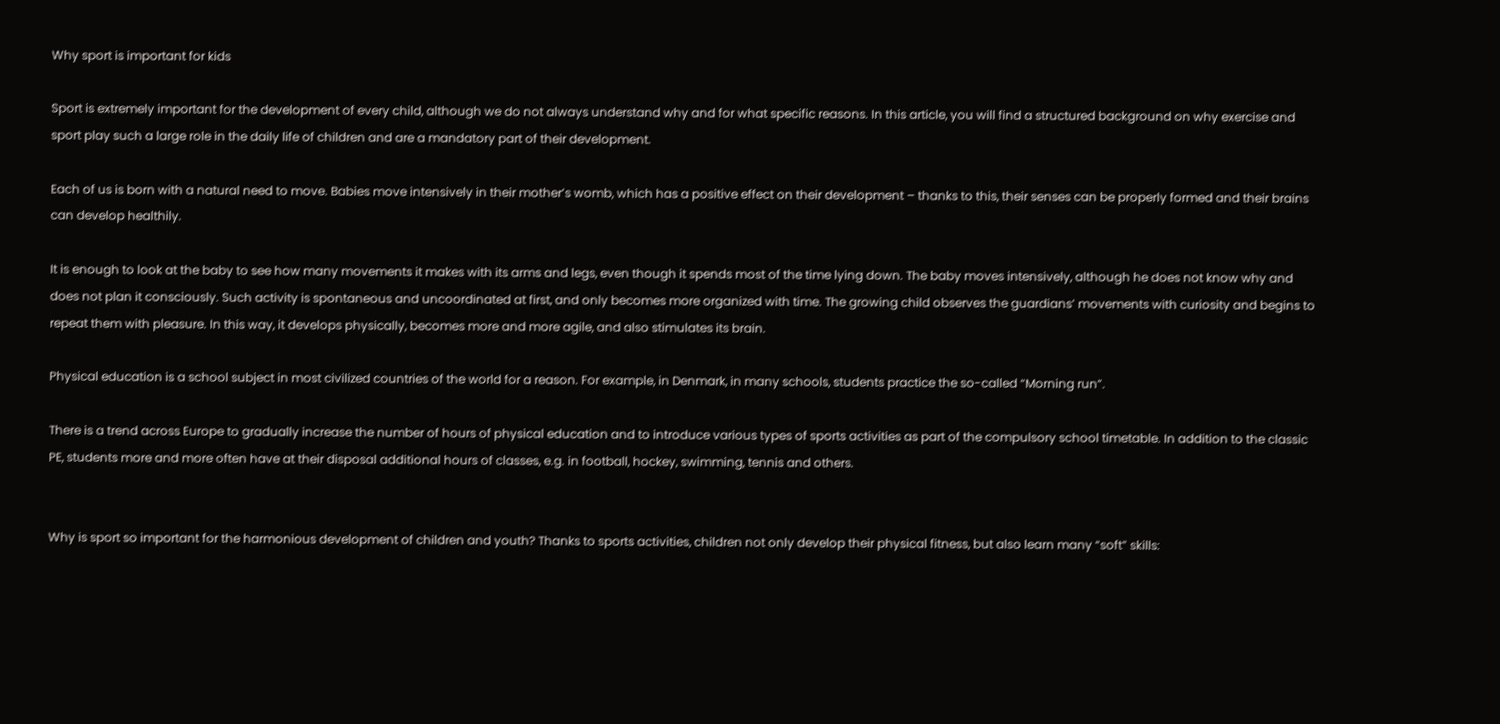Why sport is important for kids

Sport is extremely important for the development of every child, although we do not always understand why and for what specific reasons. In this article, you will find a structured background on why exercise and sport play such a large role in the daily life of children and are a mandatory part of their development.

Each of us is born with a natural need to move. Babies move intensively in their mother’s womb, which has a positive effect on their development – thanks to this, their senses can be properly formed and their brains can develop healthily.

It is enough to look at the baby to see how many movements it makes with its arms and legs, even though it spends most of the time lying down. The baby moves intensively, although he does not know why and does not plan it consciously. Such activity is spontaneous and uncoordinated at first, and only becomes more organized with time. The growing child observes the guardians’ movements with curiosity and begins to repeat them with pleasure. In this way, it develops physically, becomes more and more agile, and also stimulates its brain.

Physical education is a school subject in most civilized countries of the world for a reason. For example, in Denmark, in many schools, students practice the so-called “Morning run”.

There is a trend across Europe to gradually increase the number of hours of physical education and to introduce various types of sports activities as part of the compulsory school timetable. In addition to the classic PE, students more and more often have at their disposal additional hours of classes, e.g. in football, hockey, swimming, tennis and others.


Why is sport so important for the harmonious development of children and youth? Thanks to sports activities, children not only develop their physical fitness, but also learn many “soft” skills: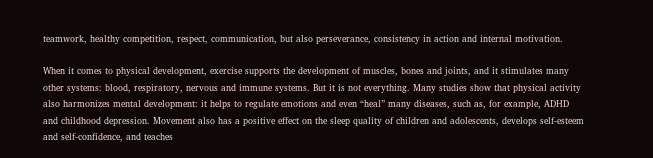teamwork, healthy competition, respect, communication, but also perseverance, consistency in action and internal motivation.

When it comes to physical development, exercise supports the development of muscles, bones and joints, and it stimulates many other systems: blood, respiratory, nervous and immune systems. But it is not everything. Many studies show that physical activity also harmonizes mental development: it helps to regulate emotions and even “heal” many diseases, such as, for example, ADHD and childhood depression. Movement also has a positive effect on the sleep quality of children and adolescents, develops self-esteem and self-confidence, and teaches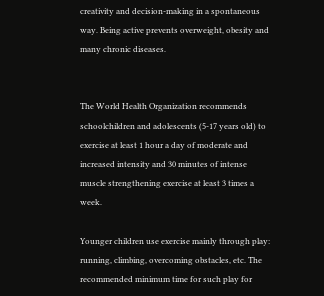creativity and decision-making in a spontaneous way. Being active prevents overweight, obesity and many chronic diseases.


The World Health Organization recommends schoolchildren and adolescents (5-17 years old) to exercise at least 1 hour a day of moderate and increased intensity and 30 minutes of intense muscle strengthening exercise at least 3 times a week.

Younger children use exercise mainly through play: running, climbing, overcoming obstacles, etc. The recommended minimum time for such play for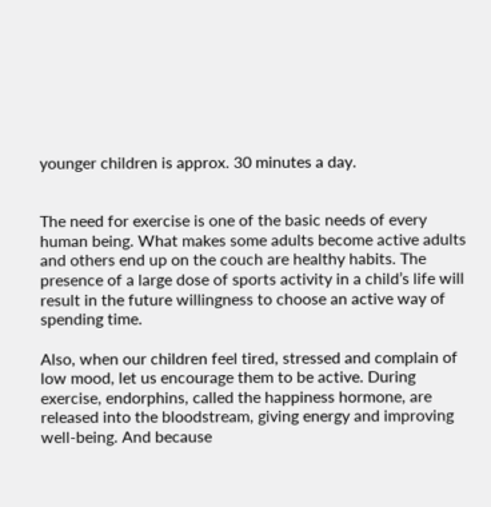younger children is approx. 30 minutes a day.


The need for exercise is one of the basic needs of every human being. What makes some adults become active adults and others end up on the couch are healthy habits. The presence of a large dose of sports activity in a child’s life will result in the future willingness to choose an active way of spending time.

Also, when our children feel tired, stressed and complain of low mood, let us encourage them to be active. During exercise, endorphins, called the happiness hormone, are released into the bloodstream, giving energy and improving well-being. And because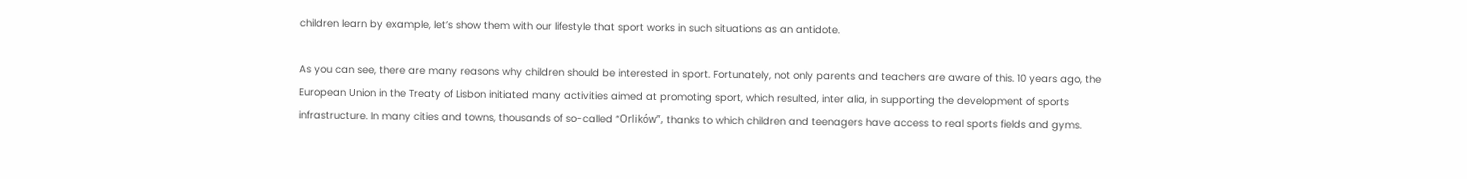children learn by example, let’s show them with our lifestyle that sport works in such situations as an antidote.

As you can see, there are many reasons why children should be interested in sport. Fortunately, not only parents and teachers are aware of this. 10 years ago, the European Union in the Treaty of Lisbon initiated many activities aimed at promoting sport, which resulted, inter alia, in supporting the development of sports infrastructure. In many cities and towns, thousands of so-called “Orlików”, thanks to which children and teenagers have access to real sports fields and gyms.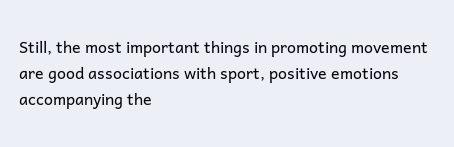Still, the most important things in promoting movement are good associations with sport, positive emotions accompanying the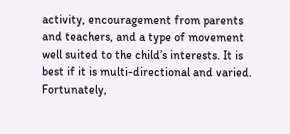activity, encouragement from parents and teachers, and a type of movement well suited to the child’s interests. It is best if it is multi-directional and varied. Fortunately,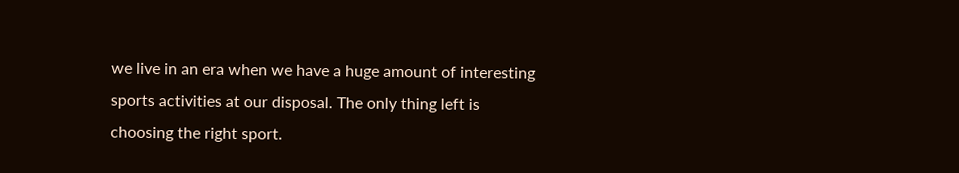we live in an era when we have a huge amount of interesting sports activities at our disposal. The only thing left is choosing the right sport.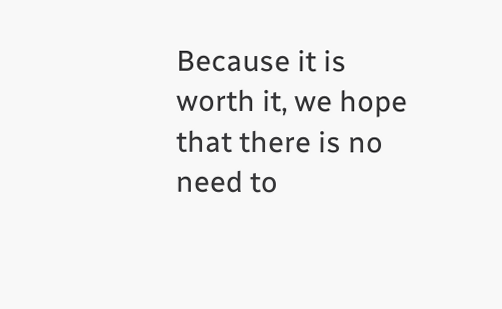Because it is worth it, we hope that there is no need to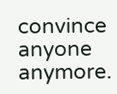convince anyone anymore.